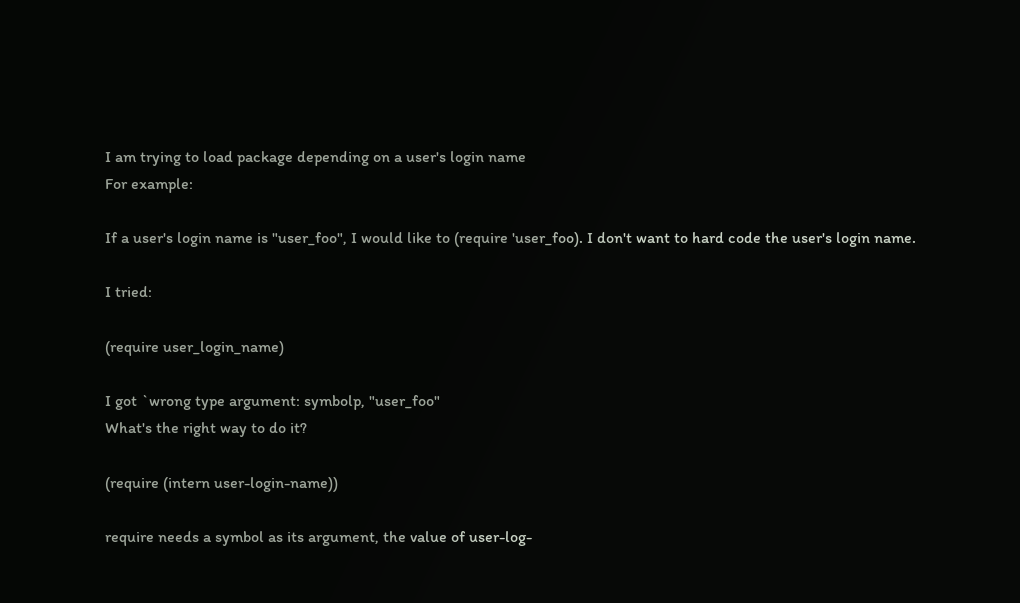I am trying to load package depending on a user's login name
For example:

If a user's login name is "user_foo", I would like to (require 'user_foo). I don't want to hard code the user's login name.

I tried:

(require user_login_name)

I got `wrong type argument: symbolp, "user_foo"
What's the right way to do it?

(require (intern user-login-name))

require needs a symbol as its argument, the value of user-log-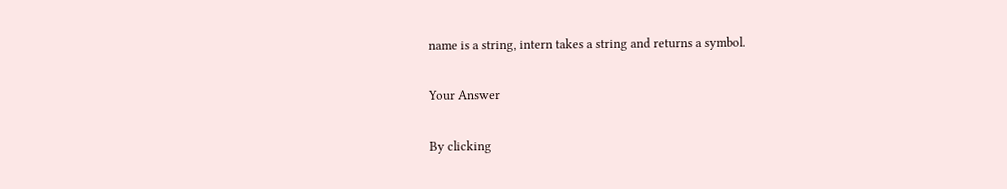name is a string, intern takes a string and returns a symbol.

Your Answer

By clicking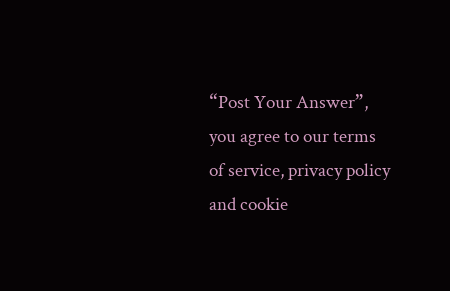“Post Your Answer”, you agree to our terms of service, privacy policy and cookie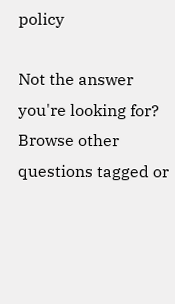policy

Not the answer you're looking for? Browse other questions tagged or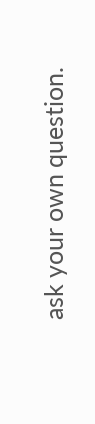ask your own question.